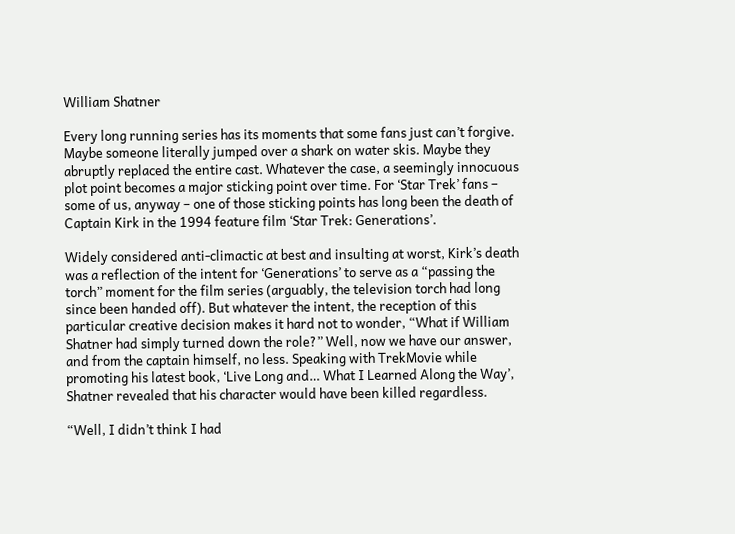William Shatner

Every long running series has its moments that some fans just can’t forgive. Maybe someone literally jumped over a shark on water skis. Maybe they abruptly replaced the entire cast. Whatever the case, a seemingly innocuous plot point becomes a major sticking point over time. For ‘Star Trek’ fans – some of us, anyway – one of those sticking points has long been the death of Captain Kirk in the 1994 feature film ‘Star Trek: Generations’.

Widely considered anti-climactic at best and insulting at worst, Kirk’s death was a reflection of the intent for ‘Generations’ to serve as a “passing the torch” moment for the film series (arguably, the television torch had long since been handed off). But whatever the intent, the reception of this particular creative decision makes it hard not to wonder, “What if William Shatner had simply turned down the role?” Well, now we have our answer, and from the captain himself, no less. Speaking with TrekMovie while promoting his latest book, ‘Live Long and… What I Learned Along the Way’, Shatner revealed that his character would have been killed regardless.

“Well, I didn’t think I had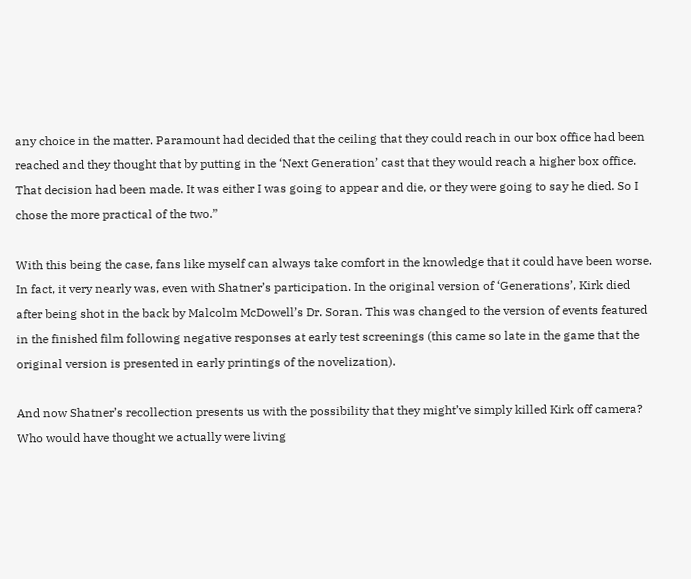any choice in the matter. Paramount had decided that the ceiling that they could reach in our box office had been reached and they thought that by putting in the ‘Next Generation’ cast that they would reach a higher box office. That decision had been made. It was either I was going to appear and die, or they were going to say he died. So I chose the more practical of the two.”

With this being the case, fans like myself can always take comfort in the knowledge that it could have been worse. In fact, it very nearly was, even with Shatner’s participation. In the original version of ‘Generations’, Kirk died after being shot in the back by Malcolm McDowell’s Dr. Soran. This was changed to the version of events featured in the finished film following negative responses at early test screenings (this came so late in the game that the original version is presented in early printings of the novelization).

And now Shatner’s recollection presents us with the possibility that they might’ve simply killed Kirk off camera? Who would have thought we actually were living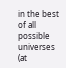in the best of all possible universes (at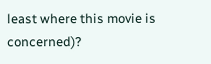least where this movie is concerned)?